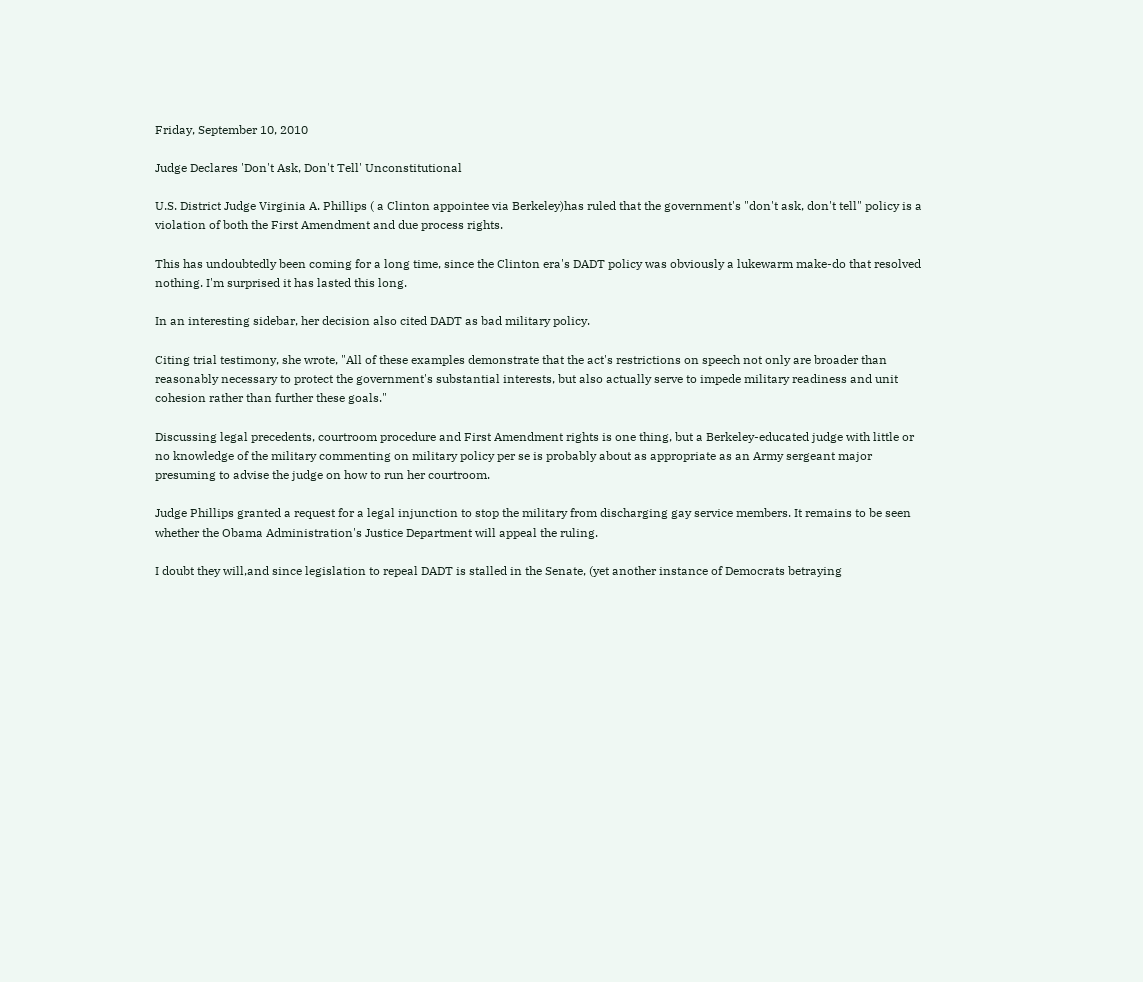Friday, September 10, 2010

Judge Declares 'Don't Ask, Don't Tell' Unconstitutional

U.S. District Judge Virginia A. Phillips ( a Clinton appointee via Berkeley)has ruled that the government's "don't ask, don't tell" policy is a violation of both the First Amendment and due process rights.

This has undoubtedly been coming for a long time, since the Clinton era's DADT policy was obviously a lukewarm make-do that resolved nothing. I'm surprised it has lasted this long.

In an interesting sidebar, her decision also cited DADT as bad military policy.

Citing trial testimony, she wrote, "All of these examples demonstrate that the act's restrictions on speech not only are broader than reasonably necessary to protect the government's substantial interests, but also actually serve to impede military readiness and unit cohesion rather than further these goals."

Discussing legal precedents, courtroom procedure and First Amendment rights is one thing, but a Berkeley-educated judge with little or no knowledge of the military commenting on military policy per se is probably about as appropriate as an Army sergeant major presuming to advise the judge on how to run her courtroom.

Judge Phillips granted a request for a legal injunction to stop the military from discharging gay service members. It remains to be seen whether the Obama Administration's Justice Department will appeal the ruling.

I doubt they will,and since legislation to repeal DADT is stalled in the Senate, (yet another instance of Democrats betraying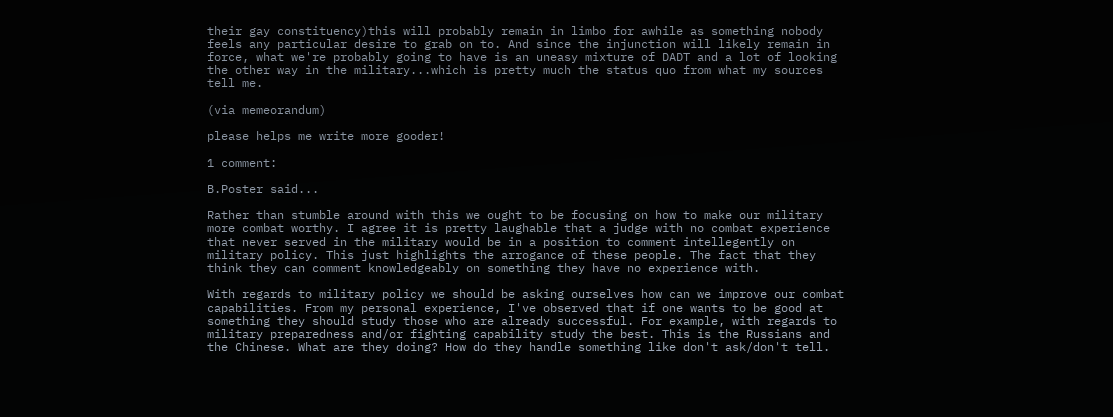their gay constituency)this will probably remain in limbo for awhile as something nobody feels any particular desire to grab on to. And since the injunction will likely remain in force, what we're probably going to have is an uneasy mixture of DADT and a lot of looking the other way in the military...which is pretty much the status quo from what my sources tell me.

(via memeorandum)

please helps me write more gooder!

1 comment:

B.Poster said...

Rather than stumble around with this we ought to be focusing on how to make our military more combat worthy. I agree it is pretty laughable that a judge with no combat experience that never served in the military would be in a position to comment intellegently on military policy. This just highlights the arrogance of these people. The fact that they think they can comment knowledgeably on something they have no experience with.

With regards to military policy we should be asking ourselves how can we improve our combat capabilities. From my personal experience, I've observed that if one wants to be good at something they should study those who are already successful. For example, with regards to military preparedness and/or fighting capability study the best. This is the Russians and the Chinese. What are they doing? How do they handle something like don't ask/don't tell.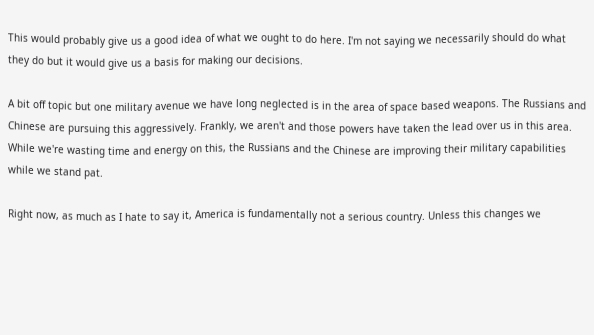This would probably give us a good idea of what we ought to do here. I'm not saying we necessarily should do what they do but it would give us a basis for making our decisions.

A bit off topic but one military avenue we have long neglected is in the area of space based weapons. The Russians and Chinese are pursuing this aggressively. Frankly, we aren't and those powers have taken the lead over us in this area. While we're wasting time and energy on this, the Russians and the Chinese are improving their military capabilities while we stand pat.

Right now, as much as I hate to say it, America is fundamentally not a serious country. Unless this changes we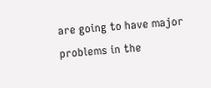are going to have major problems in the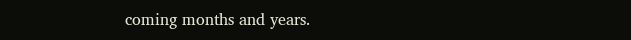coming months and years.